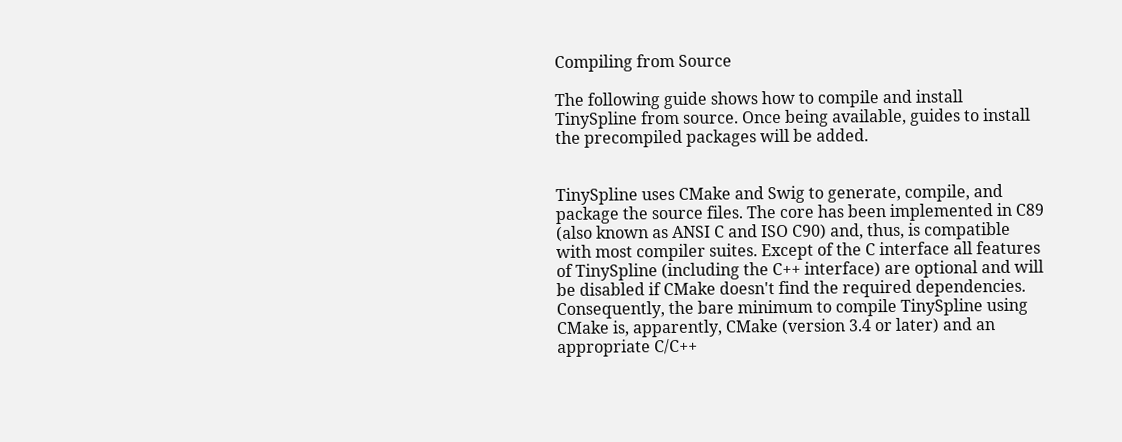Compiling from Source

The following guide shows how to compile and install TinySpline from source. Once being available, guides to install the precompiled packages will be added.


TinySpline uses CMake and Swig to generate, compile, and package the source files. The core has been implemented in C89 (also known as ANSI C and ISO C90) and, thus, is compatible with most compiler suites. Except of the C interface all features of TinySpline (including the C++ interface) are optional and will be disabled if CMake doesn't find the required dependencies. Consequently, the bare minimum to compile TinySpline using CMake is, apparently, CMake (version 3.4 or later) and an appropriate C/C++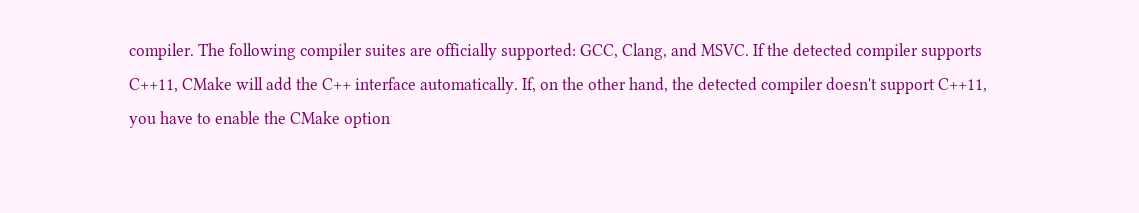compiler. The following compiler suites are officially supported: GCC, Clang, and MSVC. If the detected compiler supports C++11, CMake will add the C++ interface automatically. If, on the other hand, the detected compiler doesn't support C++11, you have to enable the CMake option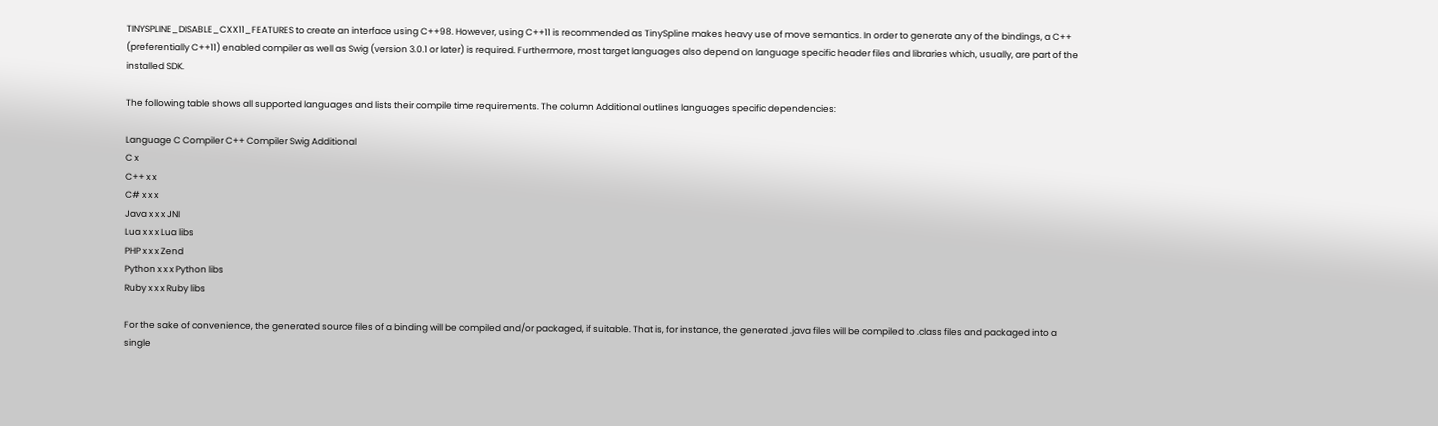TINYSPLINE_DISABLE_CXX11_FEATURES to create an interface using C++98. However, using C++11 is recommended as TinySpline makes heavy use of move semantics. In order to generate any of the bindings, a C++ (preferentially C++11) enabled compiler as well as Swig (version 3.0.1 or later) is required. Furthermore, most target languages also depend on language specific header files and libraries which, usually, are part of the installed SDK.

The following table shows all supported languages and lists their compile time requirements. The column Additional outlines languages specific dependencies:

Language C Compiler C++ Compiler Swig Additional
C x
C++ x x
C# x x x
Java x x x JNI
Lua x x x Lua libs
PHP x x x Zend
Python x x x Python libs
Ruby x x x Ruby libs

For the sake of convenience, the generated source files of a binding will be compiled and/or packaged, if suitable. That is, for instance, the generated .java files will be compiled to .class files and packaged into a single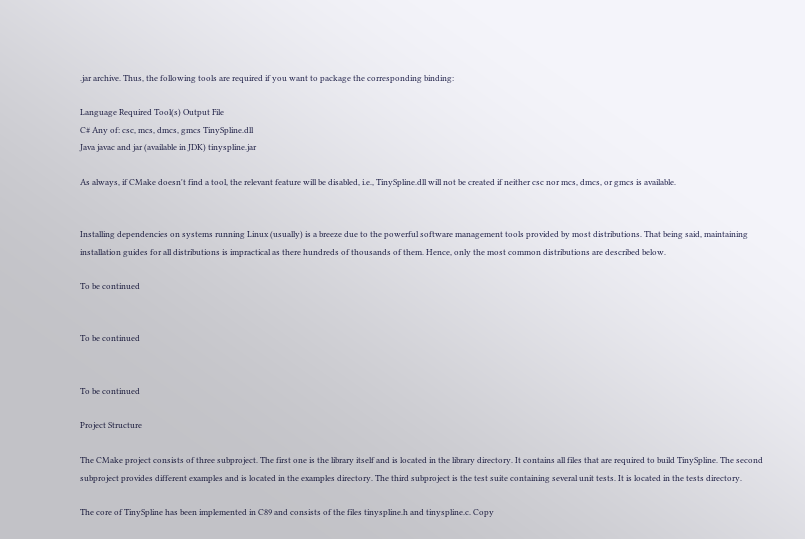.jar archive. Thus, the following tools are required if you want to package the corresponding binding:

Language Required Tool(s) Output File
C# Any of: csc, mcs, dmcs, gmcs TinySpline.dll
Java javac and jar (available in JDK) tinyspline.jar

As always, if CMake doesn't find a tool, the relevant feature will be disabled, i.e., TinySpline.dll will not be created if neither csc nor mcs, dmcs, or gmcs is available.


Installing dependencies on systems running Linux (usually) is a breeze due to the powerful software management tools provided by most distributions. That being said, maintaining installation guides for all distributions is impractical as there hundreds of thousands of them. Hence, only the most common distributions are described below.

To be continued


To be continued


To be continued

Project Structure

The CMake project consists of three subproject. The first one is the library itself and is located in the library directory. It contains all files that are required to build TinySpline. The second subproject provides different examples and is located in the examples directory. The third subproject is the test suite containing several unit tests. It is located in the tests directory.

The core of TinySpline has been implemented in C89 and consists of the files tinyspline.h and tinyspline.c. Copy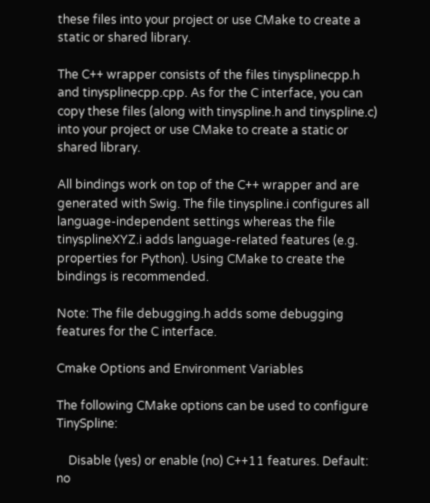these files into your project or use CMake to create a static or shared library.

The C++ wrapper consists of the files tinysplinecpp.h and tinysplinecpp.cpp. As for the C interface, you can copy these files (along with tinyspline.h and tinyspline.c) into your project or use CMake to create a static or shared library.

All bindings work on top of the C++ wrapper and are generated with Swig. The file tinyspline.i configures all language-independent settings whereas the file tinysplineXYZ.i adds language-related features (e.g. properties for Python). Using CMake to create the bindings is recommended.

Note: The file debugging.h adds some debugging features for the C interface.

Cmake Options and Environment Variables

The following CMake options can be used to configure TinySpline:

    Disable (yes) or enable (no) C++11 features. Default: no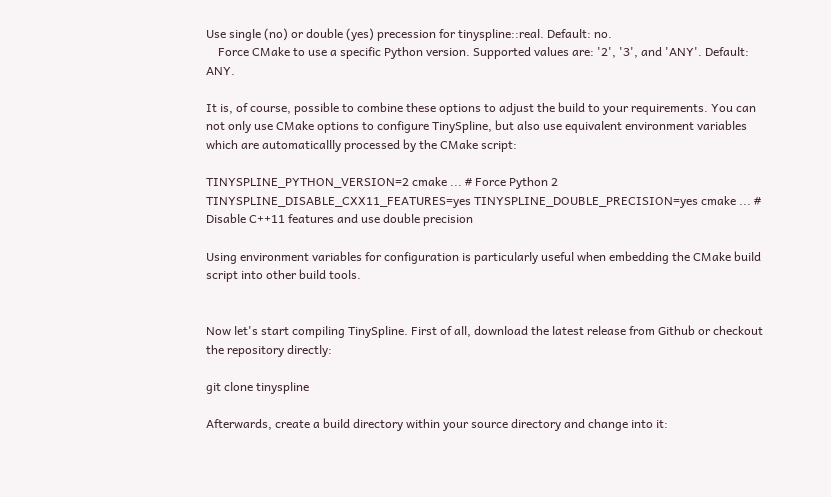Use single (no) or double (yes) precession for tinyspline::real. Default: no.
    Force CMake to use a specific Python version. Supported values are: '2', '3', and 'ANY'. Default: ANY.

It is, of course, possible to combine these options to adjust the build to your requirements. You can not only use CMake options to configure TinySpline, but also use equivalent environment variables which are automaticallly processed by the CMake script:

TINYSPLINE_PYTHON_VERSION=2 cmake ... # Force Python 2
TINYSPLINE_DISABLE_CXX11_FEATURES=yes TINYSPLINE_DOUBLE_PRECISION=yes cmake ... # Disable C++11 features and use double precision

Using environment variables for configuration is particularly useful when embedding the CMake build script into other build tools.


Now let's start compiling TinySpline. First of all, download the latest release from Github or checkout the repository directly:

git clone tinyspline

Afterwards, create a build directory within your source directory and change into it: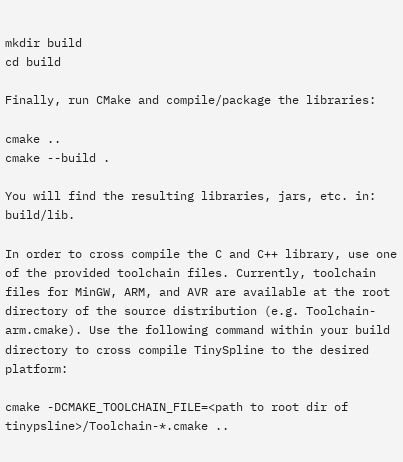mkdir build
cd build

Finally, run CMake and compile/package the libraries:

cmake ..
cmake --build .

You will find the resulting libraries, jars, etc. in: build/lib.

In order to cross compile the C and C++ library, use one of the provided toolchain files. Currently, toolchain files for MinGW, ARM, and AVR are available at the root directory of the source distribution (e.g. Toolchain-arm.cmake). Use the following command within your build directory to cross compile TinySpline to the desired platform:

cmake -DCMAKE_TOOLCHAIN_FILE=<path to root dir of tinypsline>/Toolchain-*.cmake ..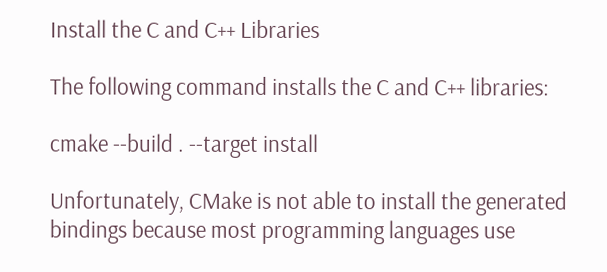Install the C and C++ Libraries

The following command installs the C and C++ libraries:

cmake --build . --target install

Unfortunately, CMake is not able to install the generated bindings because most programming languages use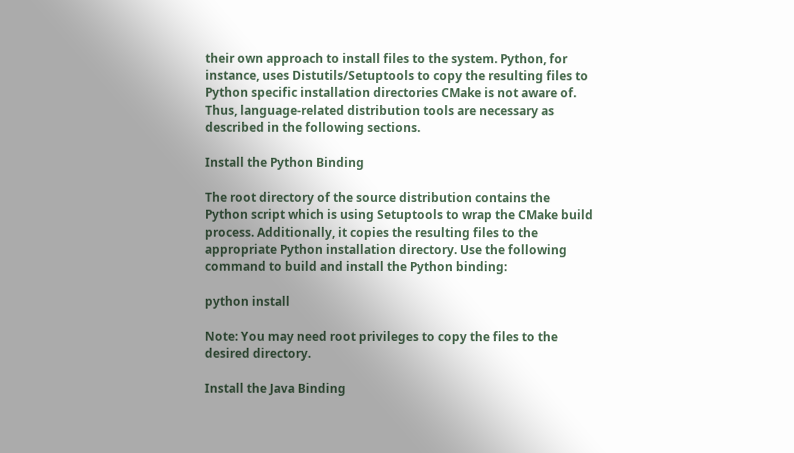their own approach to install files to the system. Python, for instance, uses Distutils/Setuptools to copy the resulting files to Python specific installation directories CMake is not aware of. Thus, language-related distribution tools are necessary as described in the following sections.

Install the Python Binding

The root directory of the source distribution contains the Python script which is using Setuptools to wrap the CMake build process. Additionally, it copies the resulting files to the appropriate Python installation directory. Use the following command to build and install the Python binding:

python install

Note: You may need root privileges to copy the files to the desired directory.

Install the Java Binding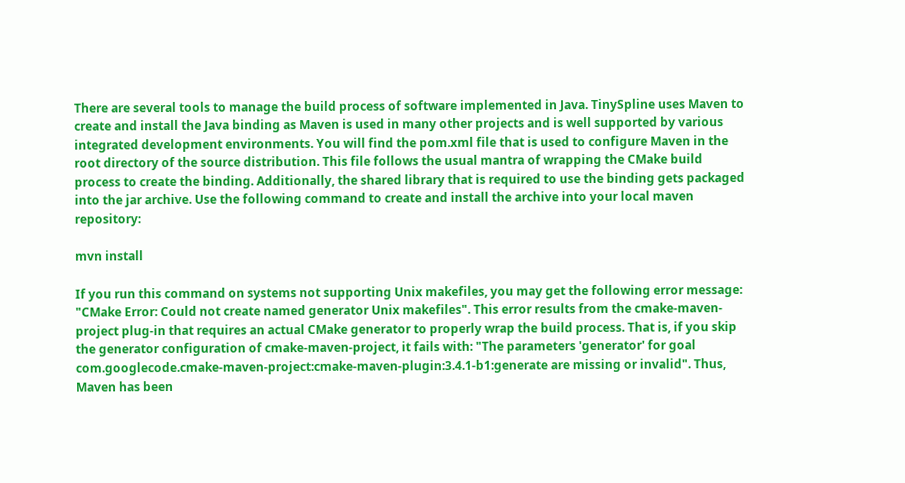There are several tools to manage the build process of software implemented in Java. TinySpline uses Maven to create and install the Java binding as Maven is used in many other projects and is well supported by various integrated development environments. You will find the pom.xml file that is used to configure Maven in the root directory of the source distribution. This file follows the usual mantra of wrapping the CMake build process to create the binding. Additionally, the shared library that is required to use the binding gets packaged into the jar archive. Use the following command to create and install the archive into your local maven repository:

mvn install

If you run this command on systems not supporting Unix makefiles, you may get the following error message: "CMake Error: Could not create named generator Unix makefiles". This error results from the cmake-maven-project plug-in that requires an actual CMake generator to properly wrap the build process. That is, if you skip the generator configuration of cmake-maven-project, it fails with: "The parameters 'generator' for goal com.googlecode.cmake-maven-project:cmake-maven-plugin:3.4.1-b1:generate are missing or invalid". Thus, Maven has been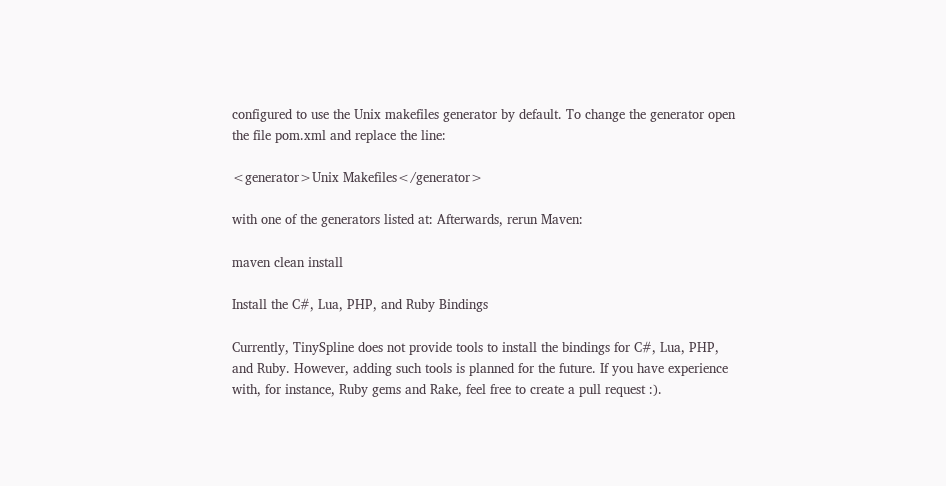configured to use the Unix makefiles generator by default. To change the generator open the file pom.xml and replace the line:

<generator>Unix Makefiles</generator>

with one of the generators listed at: Afterwards, rerun Maven:

maven clean install

Install the C#, Lua, PHP, and Ruby Bindings

Currently, TinySpline does not provide tools to install the bindings for C#, Lua, PHP, and Ruby. However, adding such tools is planned for the future. If you have experience with, for instance, Ruby gems and Rake, feel free to create a pull request :).